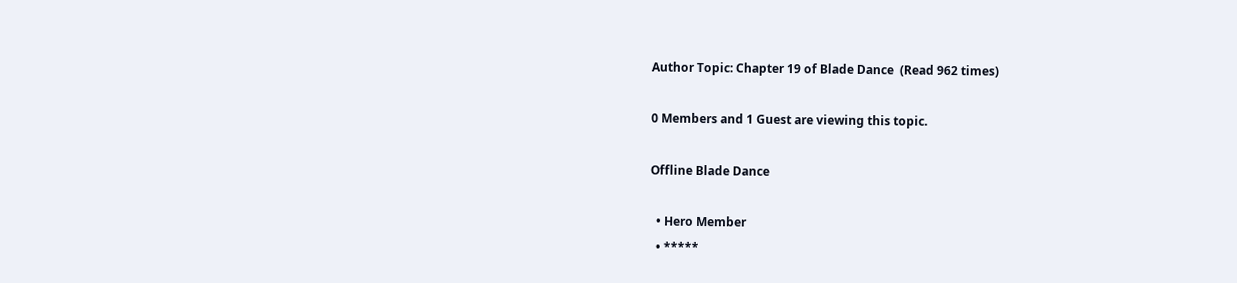Author Topic: Chapter 19 of Blade Dance  (Read 962 times)

0 Members and 1 Guest are viewing this topic.

Offline Blade Dance

  • Hero Member
  • *****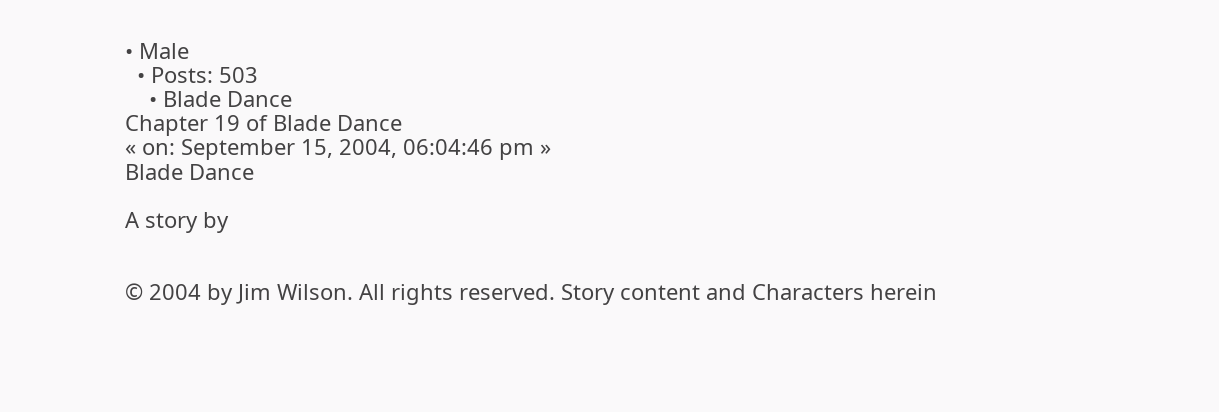• Male
  • Posts: 503
    • Blade Dance
Chapter 19 of Blade Dance
« on: September 15, 2004, 06:04:46 pm »
Blade Dance

A story by


© 2004 by Jim Wilson. All rights reserved. Story content and Characters herein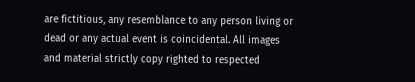are fictitious, any resemblance to any person living or dead or any actual event is coincidental. All images and material strictly copy righted to respected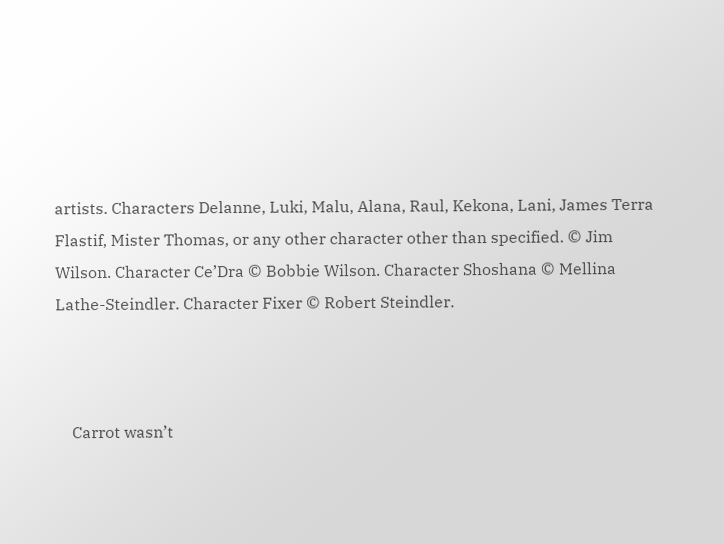artists. Characters Delanne, Luki, Malu, Alana, Raul, Kekona, Lani, James Terra Flastif, Mister Thomas, or any other character other than specified. © Jim Wilson. Character Ce’Dra © Bobbie Wilson. Character Shoshana © Mellina Lathe-Steindler. Character Fixer © Robert Steindler.



    Carrot wasn’t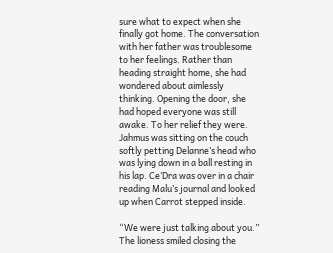sure what to expect when she finally got home. The conversation with her father was troublesome to her feelings. Rather than heading straight home, she had wondered about aimlessly thinking. Opening the door, she had hoped everyone was still awake. To her relief they were. Jahmus was sitting on the couch softly petting Delanne’s head who was lying down in a ball resting in his lap. Ce’Dra was over in a chair reading Malu’s journal and looked up when Carrot stepped inside.

“We were just talking about you.” The lioness smiled closing the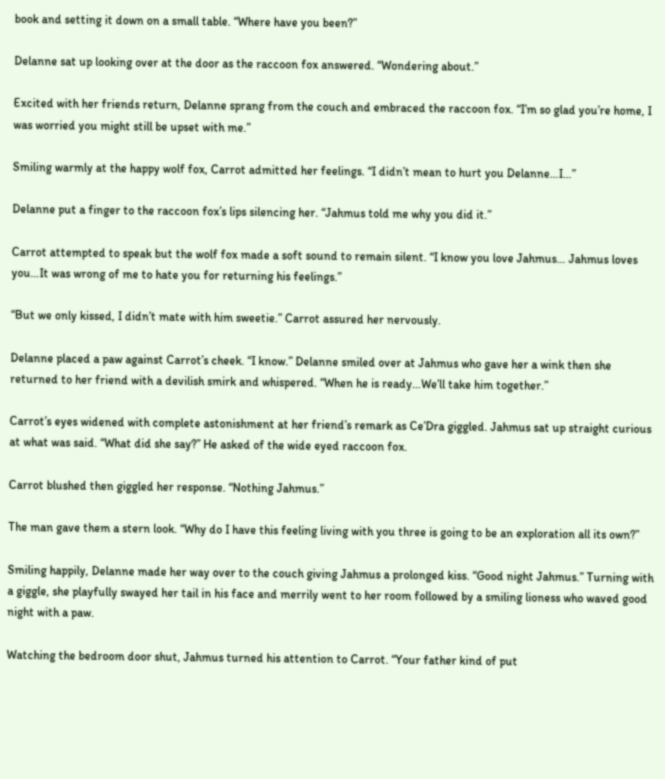book and setting it down on a small table. “Where have you been?”

Delanne sat up looking over at the door as the raccoon fox answered. “Wondering about.”

Excited with her friends return, Delanne sprang from the couch and embraced the raccoon fox. “I’m so glad you’re home, I was worried you might still be upset with me.”

Smiling warmly at the happy wolf fox, Carrot admitted her feelings. “I didn’t mean to hurt you Delanne…I…”

Delanne put a finger to the raccoon fox’s lips silencing her. “Jahmus told me why you did it.”

Carrot attempted to speak but the wolf fox made a soft sound to remain silent. “I know you love Jahmus… Jahmus loves you…It was wrong of me to hate you for returning his feelings.”

“But we only kissed, I didn’t mate with him sweetie.” Carrot assured her nervously.

Delanne placed a paw against Carrot’s cheek. “I know.” Delanne smiled over at Jahmus who gave her a wink then she returned to her friend with a devilish smirk and whispered. “When he is ready…We’ll take him together.”

Carrot’s eyes widened with complete astonishment at her friend’s remark as Ce’Dra giggled. Jahmus sat up straight curious at what was said. “What did she say?” He asked of the wide eyed raccoon fox.

Carrot blushed then giggled her response. “Nothing Jahmus.”

The man gave them a stern look. “Why do I have this feeling living with you three is going to be an exploration all its own?”

Smiling happily, Delanne made her way over to the couch giving Jahmus a prolonged kiss. “Good night Jahmus.” Turning with a giggle, she playfully swayed her tail in his face and merrily went to her room followed by a smiling lioness who waved good night with a paw.

Watching the bedroom door shut, Jahmus turned his attention to Carrot. “Your father kind of put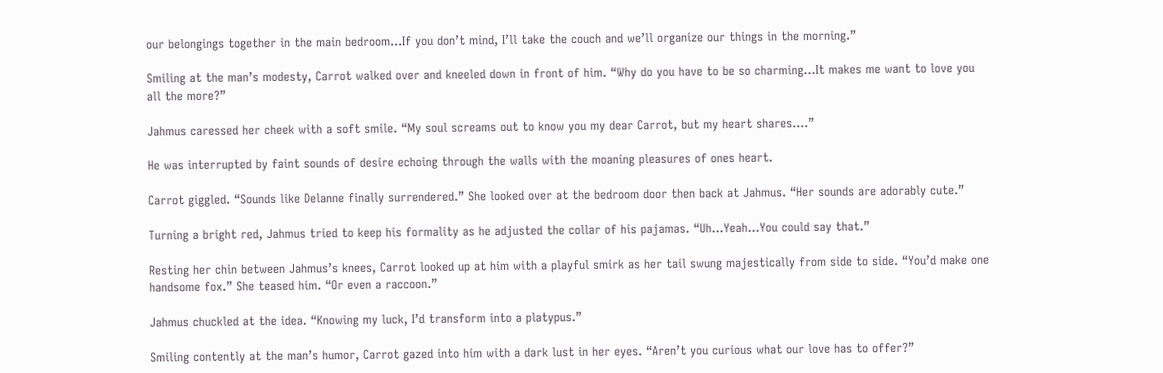our belongings together in the main bedroom…If you don’t mind, I’ll take the couch and we’ll organize our things in the morning.”

Smiling at the man’s modesty, Carrot walked over and kneeled down in front of him. “Why do you have to be so charming…It makes me want to love you all the more?”

Jahmus caressed her cheek with a soft smile. “My soul screams out to know you my dear Carrot, but my heart shares….”

He was interrupted by faint sounds of desire echoing through the walls with the moaning pleasures of ones heart.

Carrot giggled. “Sounds like Delanne finally surrendered.” She looked over at the bedroom door then back at Jahmus. “Her sounds are adorably cute.”

Turning a bright red, Jahmus tried to keep his formality as he adjusted the collar of his pajamas. “Uh…Yeah…You could say that.”

Resting her chin between Jahmus’s knees, Carrot looked up at him with a playful smirk as her tail swung majestically from side to side. “You’d make one handsome fox.” She teased him. “Or even a raccoon.”

Jahmus chuckled at the idea. “Knowing my luck, I’d transform into a platypus.”

Smiling contently at the man’s humor, Carrot gazed into him with a dark lust in her eyes. “Aren’t you curious what our love has to offer?”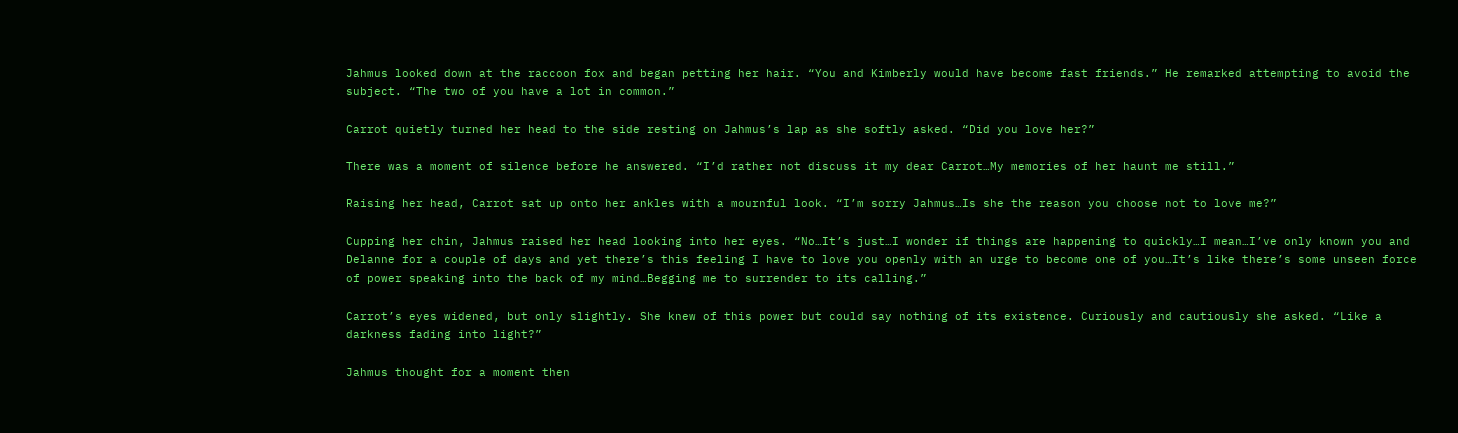Jahmus looked down at the raccoon fox and began petting her hair. “You and Kimberly would have become fast friends.” He remarked attempting to avoid the subject. “The two of you have a lot in common.”

Carrot quietly turned her head to the side resting on Jahmus’s lap as she softly asked. “Did you love her?”

There was a moment of silence before he answered. “I’d rather not discuss it my dear Carrot…My memories of her haunt me still.”

Raising her head, Carrot sat up onto her ankles with a mournful look. “I’m sorry Jahmus…Is she the reason you choose not to love me?”

Cupping her chin, Jahmus raised her head looking into her eyes. “No…It’s just…I wonder if things are happening to quickly…I mean…I’ve only known you and Delanne for a couple of days and yet there’s this feeling I have to love you openly with an urge to become one of you…It’s like there’s some unseen force of power speaking into the back of my mind…Begging me to surrender to its calling.”

Carrot’s eyes widened, but only slightly. She knew of this power but could say nothing of its existence. Curiously and cautiously she asked. “Like a darkness fading into light?”

Jahmus thought for a moment then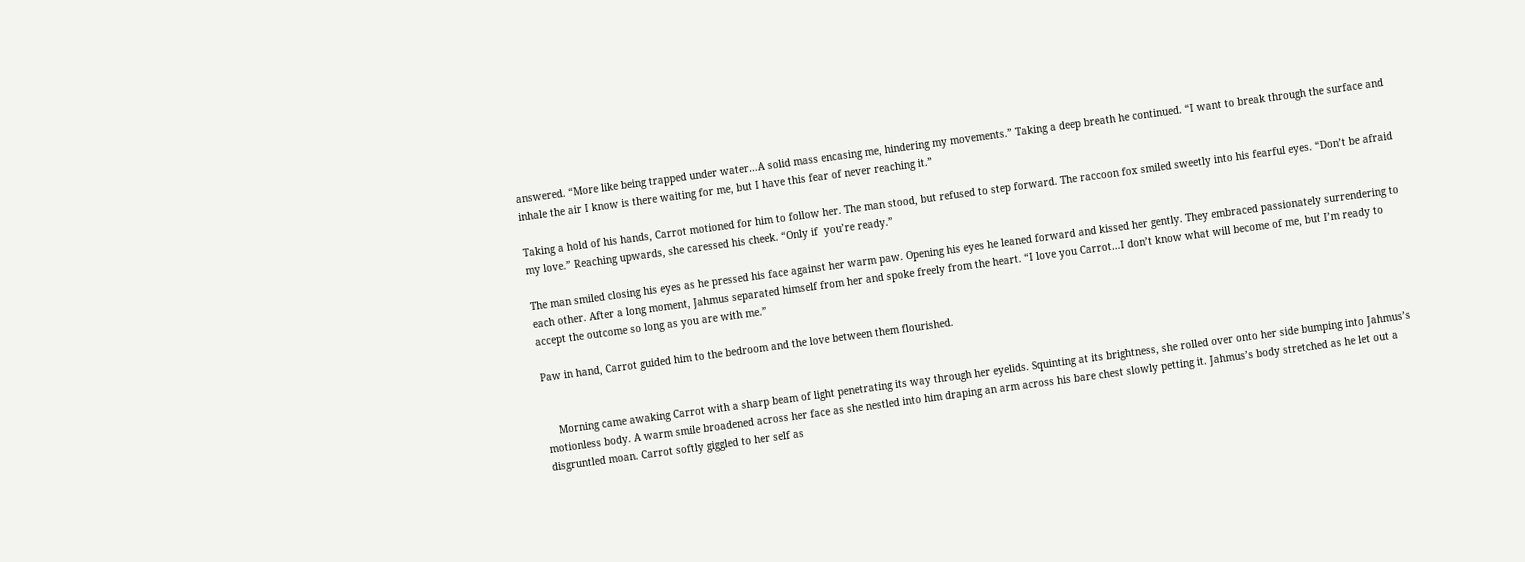answered. “More like being trapped under water…A solid mass encasing me, hindering my movements.” Taking a deep breath he continued. “I want to break through the surface and inhale the air I know is there waiting for me, but I have this fear of never reaching it.”

Taking a hold of his hands, Carrot motioned for him to follow her. The man stood, but refused to step forward. The raccoon fox smiled sweetly into his fearful eyes. “Don’t be afraid my love.” Reaching upwards, she caressed his cheek. “Only if  you’re ready.”

The man smiled closing his eyes as he pressed his face against her warm paw. Opening his eyes he leaned forward and kissed her gently. They embraced passionately surrendering to each other. After a long moment, Jahmus separated himself from her and spoke freely from the heart. “I love you Carrot…I don’t know what will become of me, but I’m ready to accept the outcome so long as you are with me.”

Paw in hand, Carrot guided him to the bedroom and the love between them flourished.


    Morning came awaking Carrot with a sharp beam of light penetrating its way through her eyelids. Squinting at its brightness, she rolled over onto her side bumping into Jahmus’s motionless body. A warm smile broadened across her face as she nestled into him draping an arm across his bare chest slowly petting it. Jahmus’s body stretched as he let out a disgruntled moan. Carrot softly giggled to her self as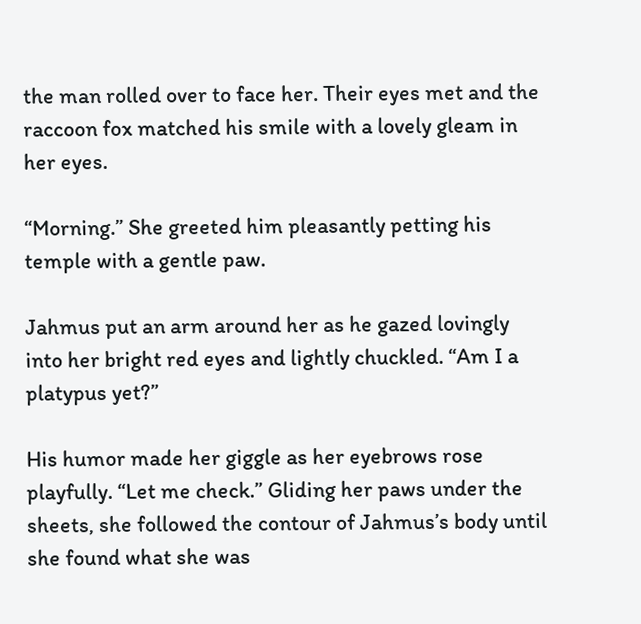the man rolled over to face her. Their eyes met and the raccoon fox matched his smile with a lovely gleam in her eyes.

“Morning.” She greeted him pleasantly petting his temple with a gentle paw.

Jahmus put an arm around her as he gazed lovingly into her bright red eyes and lightly chuckled. “Am I a platypus yet?”

His humor made her giggle as her eyebrows rose playfully. “Let me check.” Gliding her paws under the sheets, she followed the contour of Jahmus’s body until she found what she was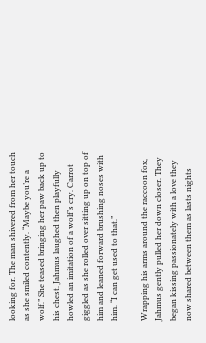looking for. The man shivered from her touch as she smiled contently. “Maybe you’re a wolf.” She teased bringing her paw back up to his chest. Jahmus laughed then playfully howled an imitation of a wolf’s cry. Carrot giggled as she rolled over sitting up on top of him and leaned forward brushing noses with him. “I can get used to that.”

Wrapping his arms around the raccoon fox, Jahmus gently pulled her down closer. They began kissing passionately with a love they now shared between them as lasts nights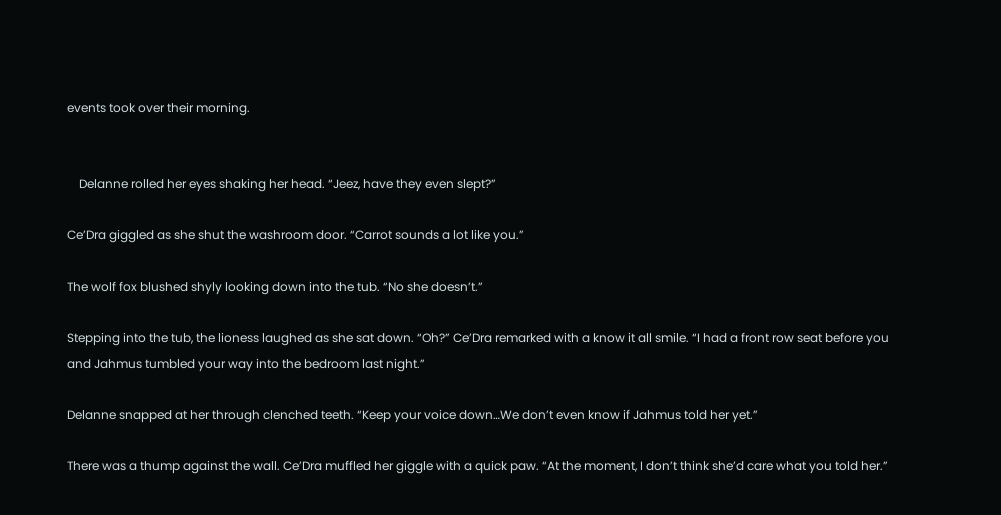events took over their morning.


    Delanne rolled her eyes shaking her head. “Jeez, have they even slept?”

Ce’Dra giggled as she shut the washroom door. “Carrot sounds a lot like you.”

The wolf fox blushed shyly looking down into the tub. “No she doesn’t.”

Stepping into the tub, the lioness laughed as she sat down. “Oh?” Ce’Dra remarked with a know it all smile. “I had a front row seat before you and Jahmus tumbled your way into the bedroom last night.”

Delanne snapped at her through clenched teeth. “Keep your voice down…We don’t even know if Jahmus told her yet.”

There was a thump against the wall. Ce’Dra muffled her giggle with a quick paw. “At the moment, I don’t think she’d care what you told her.”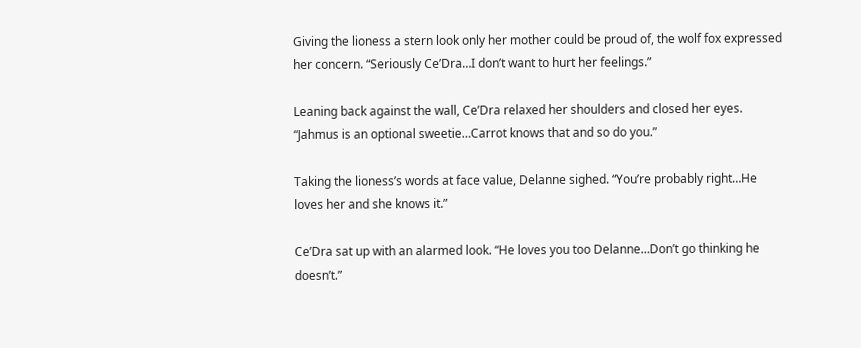Giving the lioness a stern look only her mother could be proud of, the wolf fox expressed her concern. “Seriously Ce’Dra…I don’t want to hurt her feelings.”

Leaning back against the wall, Ce’Dra relaxed her shoulders and closed her eyes. “Jahmus is an optional sweetie…Carrot knows that and so do you.”

Taking the lioness’s words at face value, Delanne sighed. “You’re probably right…He loves her and she knows it.”

Ce’Dra sat up with an alarmed look. “He loves you too Delanne…Don’t go thinking he doesn’t.”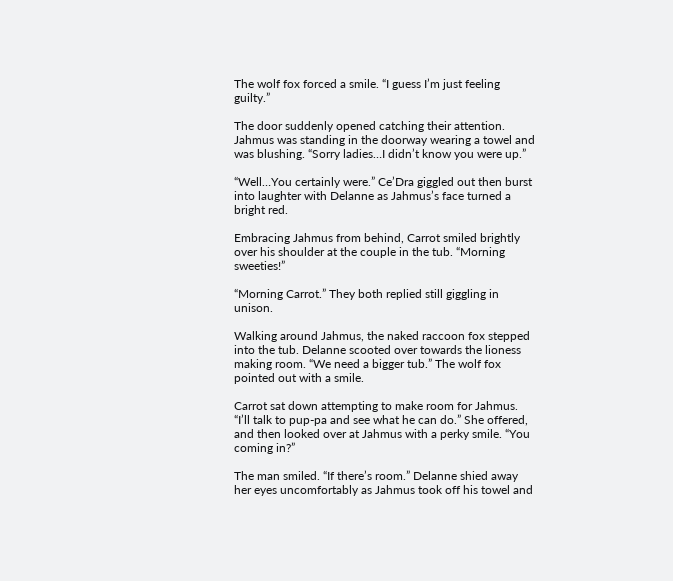The wolf fox forced a smile. “I guess I’m just feeling guilty.”

The door suddenly opened catching their attention. Jahmus was standing in the doorway wearing a towel and was blushing. “Sorry ladies…I didn’t know you were up.”

“Well…You certainly were.” Ce’Dra giggled out then burst into laughter with Delanne as Jahmus’s face turned a bright red.

Embracing Jahmus from behind, Carrot smiled brightly over his shoulder at the couple in the tub. “Morning sweeties!”

“Morning Carrot.” They both replied still giggling in unison.

Walking around Jahmus, the naked raccoon fox stepped into the tub. Delanne scooted over towards the lioness making room. “We need a bigger tub.” The wolf fox pointed out with a smile.

Carrot sat down attempting to make room for Jahmus. “I’ll talk to pup-pa and see what he can do.” She offered, and then looked over at Jahmus with a perky smile. “You coming in?”

The man smiled. “If there’s room.” Delanne shied away her eyes uncomfortably as Jahmus took off his towel and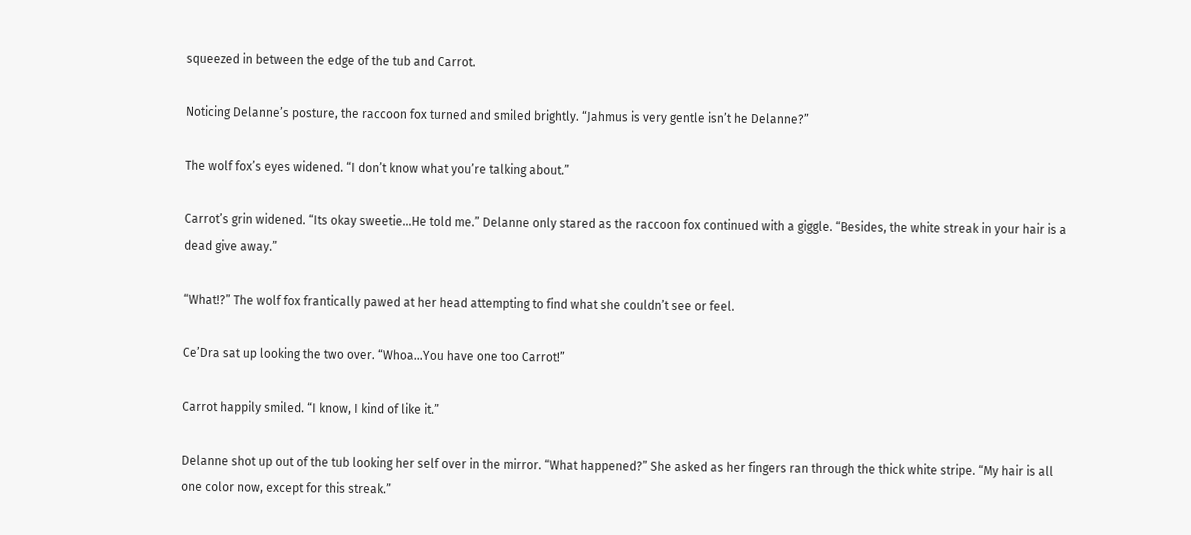squeezed in between the edge of the tub and Carrot.

Noticing Delanne’s posture, the raccoon fox turned and smiled brightly. “Jahmus is very gentle isn’t he Delanne?”

The wolf fox’s eyes widened. “I don’t know what you’re talking about.”

Carrot’s grin widened. “Its okay sweetie…He told me.” Delanne only stared as the raccoon fox continued with a giggle. “Besides, the white streak in your hair is a dead give away.”

“What!?” The wolf fox frantically pawed at her head attempting to find what she couldn’t see or feel.

Ce’Dra sat up looking the two over. “Whoa…You have one too Carrot!”

Carrot happily smiled. “I know, I kind of like it.”

Delanne shot up out of the tub looking her self over in the mirror. “What happened?” She asked as her fingers ran through the thick white stripe. “My hair is all one color now, except for this streak.”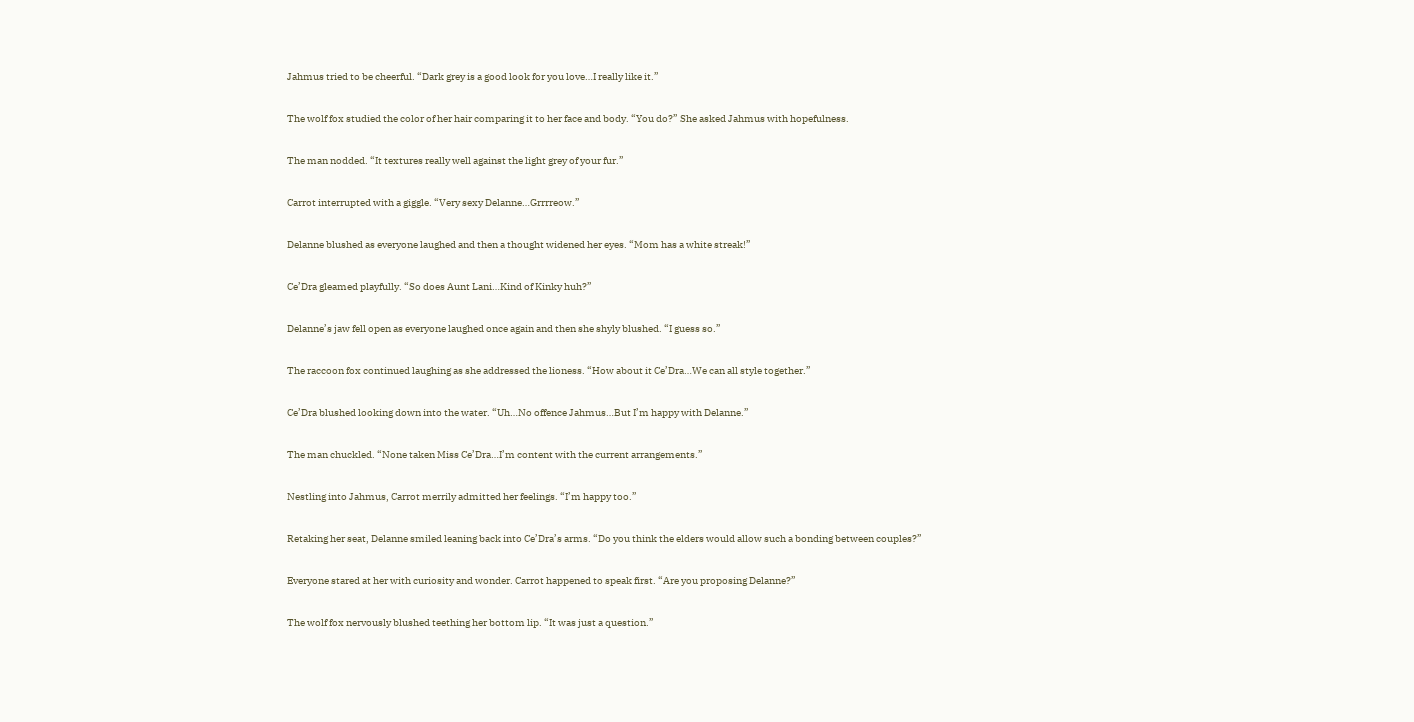Jahmus tried to be cheerful. “Dark grey is a good look for you love…I really like it.”

The wolf fox studied the color of her hair comparing it to her face and body. “You do?” She asked Jahmus with hopefulness.

The man nodded. “It textures really well against the light grey of your fur.”

Carrot interrupted with a giggle. “Very sexy Delanne…Grrrreow.”

Delanne blushed as everyone laughed and then a thought widened her eyes. “Mom has a white streak!”

Ce’Dra gleamed playfully. “So does Aunt Lani…Kind of Kinky huh?”

Delanne’s jaw fell open as everyone laughed once again and then she shyly blushed. “I guess so.”

The raccoon fox continued laughing as she addressed the lioness. “How about it Ce’Dra…We can all style together.”

Ce’Dra blushed looking down into the water. “Uh…No offence Jahmus…But I’m happy with Delanne.”

The man chuckled. “None taken Miss Ce’Dra…I’m content with the current arrangements.”

Nestling into Jahmus, Carrot merrily admitted her feelings. “I’m happy too.”

Retaking her seat, Delanne smiled leaning back into Ce’Dra’s arms. “Do you think the elders would allow such a bonding between couples?”

Everyone stared at her with curiosity and wonder. Carrot happened to speak first. “Are you proposing Delanne?”

The wolf fox nervously blushed teething her bottom lip. “It was just a question.”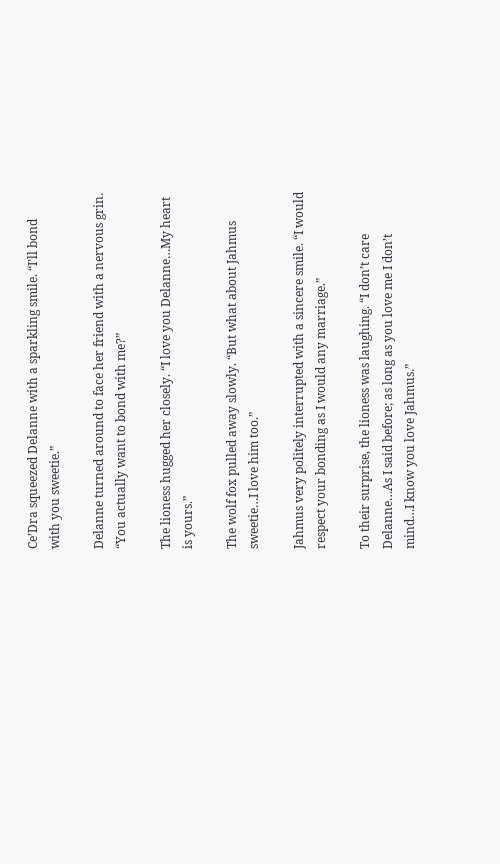Ce’Dra squeezed Delanne with a sparkling smile. “I’ll bond with you sweetie.”

Delanne turned around to face her friend with a nervous grin. “You actually want to bond with me?”

The lioness hugged her closely. “I love you Delanne…My heart is yours.”

The wolf fox pulled away slowly. “But what about Jahmus sweetie…I love him too.”

Jahmus very politely interrupted with a sincere smile. “I would respect your bonding as I would any marriage.”

To their surprise, the lioness was laughing. “I don’t care Delanne…As I said before; as long as you love me I don’t mind…I know you love Jahmus.”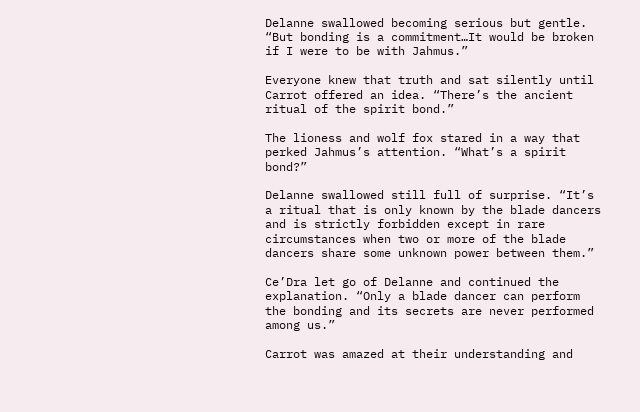Delanne swallowed becoming serious but gentle. “But bonding is a commitment…It would be broken if I were to be with Jahmus.”

Everyone knew that truth and sat silently until Carrot offered an idea. “There’s the ancient ritual of the spirit bond.”

The lioness and wolf fox stared in a way that perked Jahmus’s attention. “What’s a spirit bond?”

Delanne swallowed still full of surprise. “It’s a ritual that is only known by the blade dancers and is strictly forbidden except in rare circumstances when two or more of the blade dancers share some unknown power between them.”

Ce’Dra let go of Delanne and continued the explanation. “Only a blade dancer can perform the bonding and its secrets are never performed among us.”

Carrot was amazed at their understanding and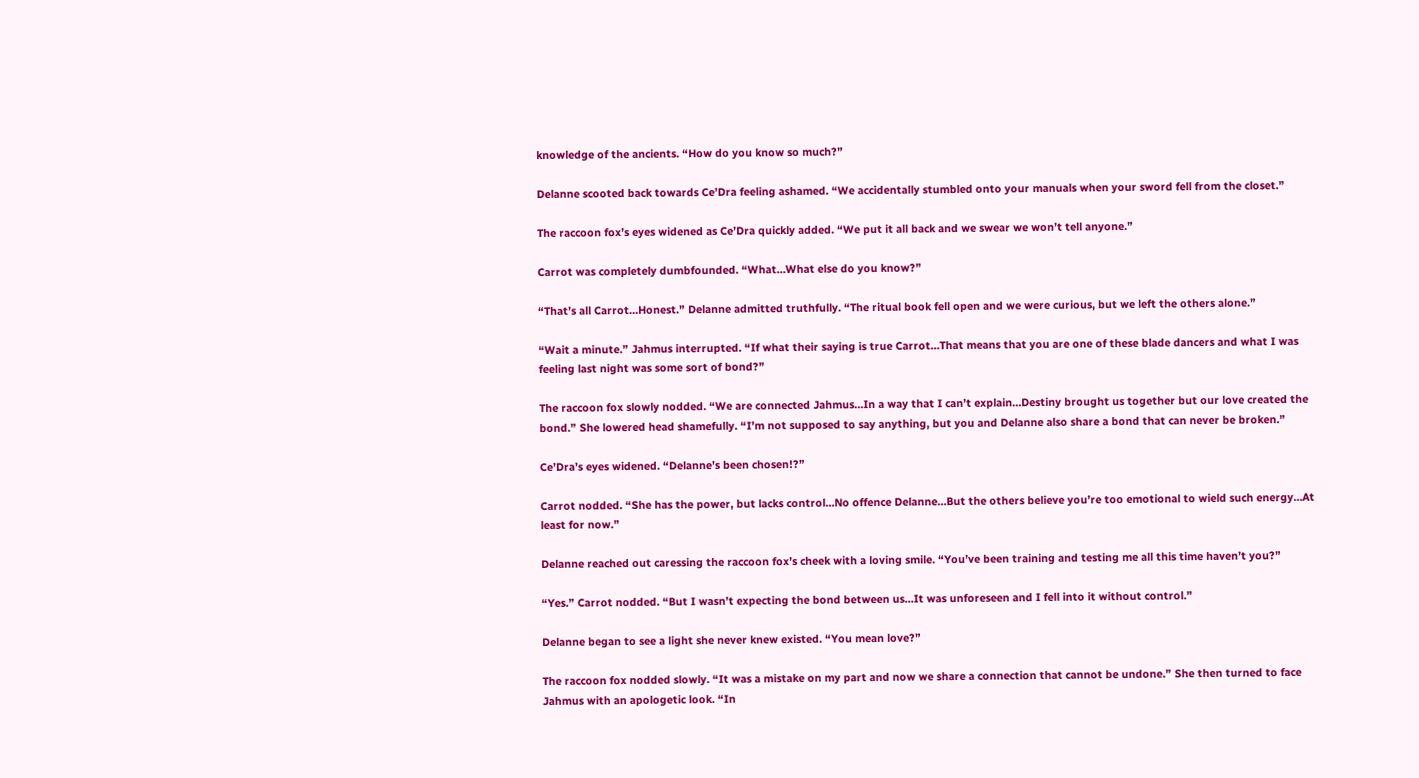knowledge of the ancients. “How do you know so much?”

Delanne scooted back towards Ce’Dra feeling ashamed. “We accidentally stumbled onto your manuals when your sword fell from the closet.”

The raccoon fox’s eyes widened as Ce’Dra quickly added. “We put it all back and we swear we won’t tell anyone.”

Carrot was completely dumbfounded. “What…What else do you know?”

“That’s all Carrot…Honest.” Delanne admitted truthfully. “The ritual book fell open and we were curious, but we left the others alone.”

“Wait a minute.” Jahmus interrupted. “If what their saying is true Carrot…That means that you are one of these blade dancers and what I was feeling last night was some sort of bond?”

The raccoon fox slowly nodded. “We are connected Jahmus…In a way that I can’t explain…Destiny brought us together but our love created the bond.” She lowered head shamefully. “I’m not supposed to say anything, but you and Delanne also share a bond that can never be broken.”

Ce’Dra’s eyes widened. “Delanne’s been chosen!?”

Carrot nodded. “She has the power, but lacks control…No offence Delanne…But the others believe you’re too emotional to wield such energy…At least for now.”

Delanne reached out caressing the raccoon fox’s cheek with a loving smile. “You’ve been training and testing me all this time haven’t you?”

“Yes.” Carrot nodded. “But I wasn’t expecting the bond between us…It was unforeseen and I fell into it without control.”

Delanne began to see a light she never knew existed. “You mean love?”

The raccoon fox nodded slowly. “It was a mistake on my part and now we share a connection that cannot be undone.” She then turned to face Jahmus with an apologetic look. “In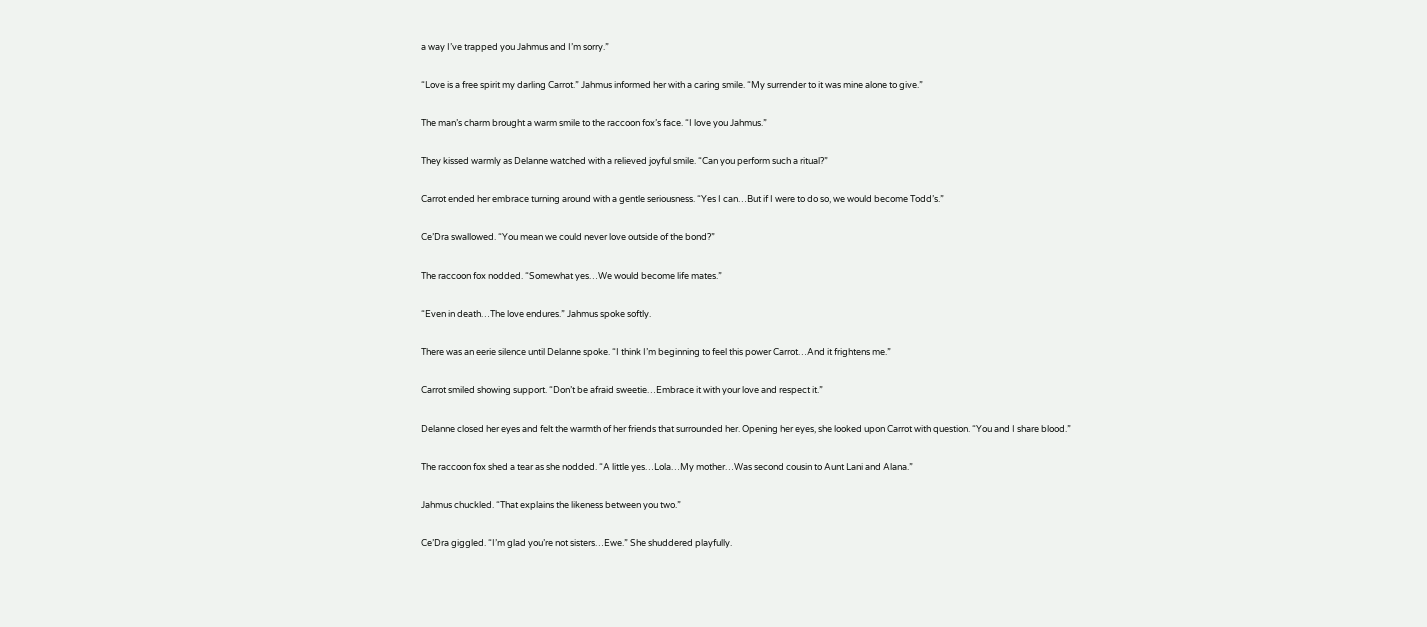a way I’ve trapped you Jahmus and I’m sorry.”

“Love is a free spirit my darling Carrot.” Jahmus informed her with a caring smile. “My surrender to it was mine alone to give.”

The man’s charm brought a warm smile to the raccoon fox’s face. “I love you Jahmus.”

They kissed warmly as Delanne watched with a relieved joyful smile. “Can you perform such a ritual?”

Carrot ended her embrace turning around with a gentle seriousness. “Yes I can…But if I were to do so, we would become Todd’s.”

Ce’Dra swallowed. “You mean we could never love outside of the bond?”

The raccoon fox nodded. “Somewhat yes…We would become life mates.”

“Even in death…The love endures.” Jahmus spoke softly.

There was an eerie silence until Delanne spoke. “I think I’m beginning to feel this power Carrot…And it frightens me.”

Carrot smiled showing support. “Don’t be afraid sweetie…Embrace it with your love and respect it.”

Delanne closed her eyes and felt the warmth of her friends that surrounded her. Opening her eyes, she looked upon Carrot with question. “You and I share blood.”

The raccoon fox shed a tear as she nodded. “A little yes…Lola…My mother…Was second cousin to Aunt Lani and Alana.”

Jahmus chuckled. “That explains the likeness between you two.”

Ce’Dra giggled. “I’m glad you’re not sisters…Ewe.” She shuddered playfully.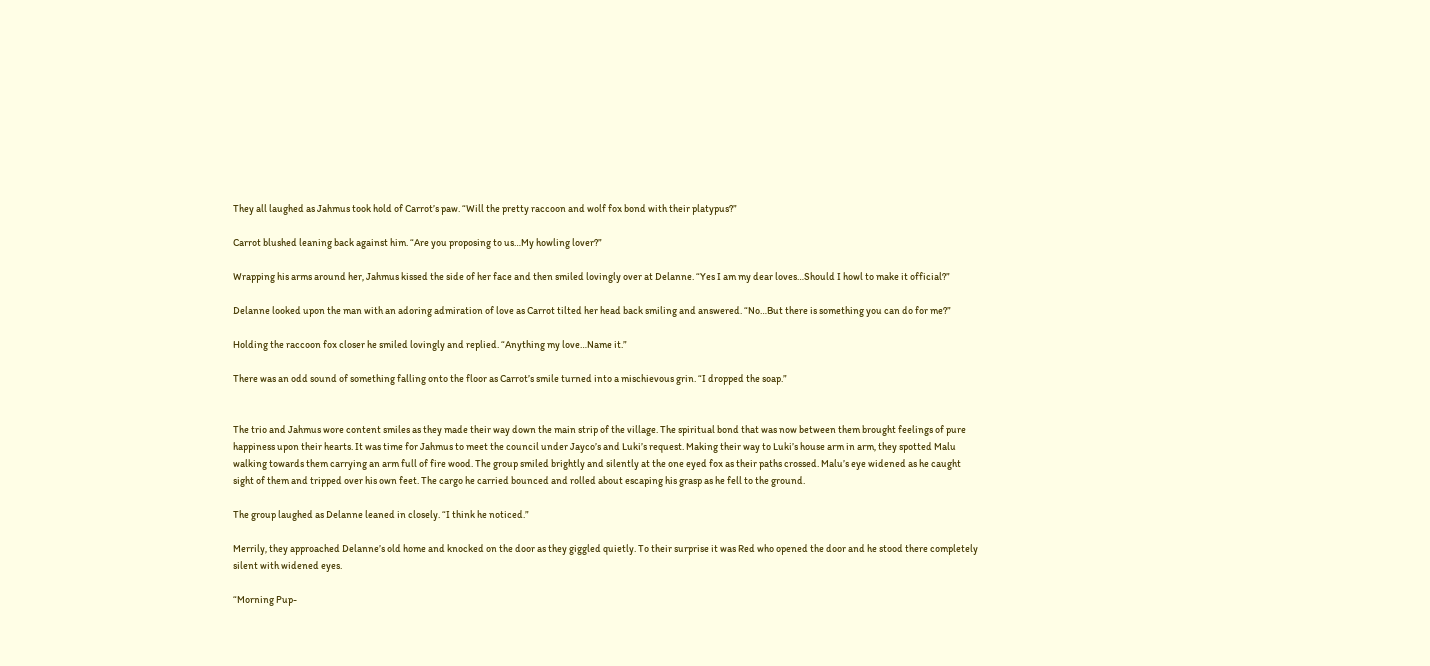They all laughed as Jahmus took hold of Carrot’s paw. “Will the pretty raccoon and wolf fox bond with their platypus?”

Carrot blushed leaning back against him. “Are you proposing to us…My howling lover?”

Wrapping his arms around her, Jahmus kissed the side of her face and then smiled lovingly over at Delanne. “Yes I am my dear loves…Should I howl to make it official?”

Delanne looked upon the man with an adoring admiration of love as Carrot tilted her head back smiling and answered. “No…But there is something you can do for me?”

Holding the raccoon fox closer he smiled lovingly and replied. “Anything my love…Name it.”

There was an odd sound of something falling onto the floor as Carrot’s smile turned into a mischievous grin. “I dropped the soap.”


The trio and Jahmus wore content smiles as they made their way down the main strip of the village. The spiritual bond that was now between them brought feelings of pure happiness upon their hearts. It was time for Jahmus to meet the council under Jayco’s and Luki’s request. Making their way to Luki’s house arm in arm, they spotted Malu walking towards them carrying an arm full of fire wood. The group smiled brightly and silently at the one eyed fox as their paths crossed. Malu’s eye widened as he caught sight of them and tripped over his own feet. The cargo he carried bounced and rolled about escaping his grasp as he fell to the ground.

The group laughed as Delanne leaned in closely. “I think he noticed.”

Merrily, they approached Delanne’s old home and knocked on the door as they giggled quietly. To their surprise it was Red who opened the door and he stood there completely silent with widened eyes.

“Morning Pup-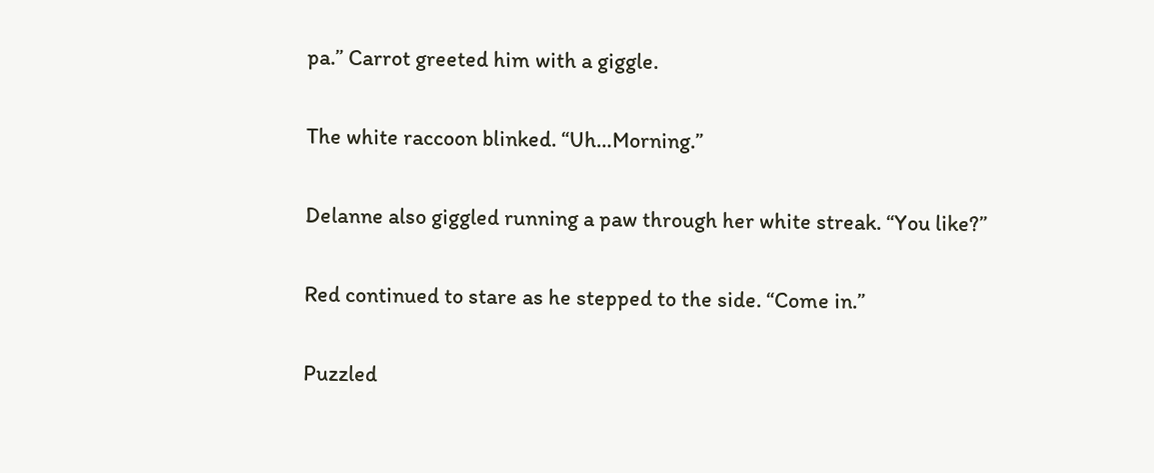pa.” Carrot greeted him with a giggle.

The white raccoon blinked. “Uh…Morning.”

Delanne also giggled running a paw through her white streak. “You like?”

Red continued to stare as he stepped to the side. “Come in.”

Puzzled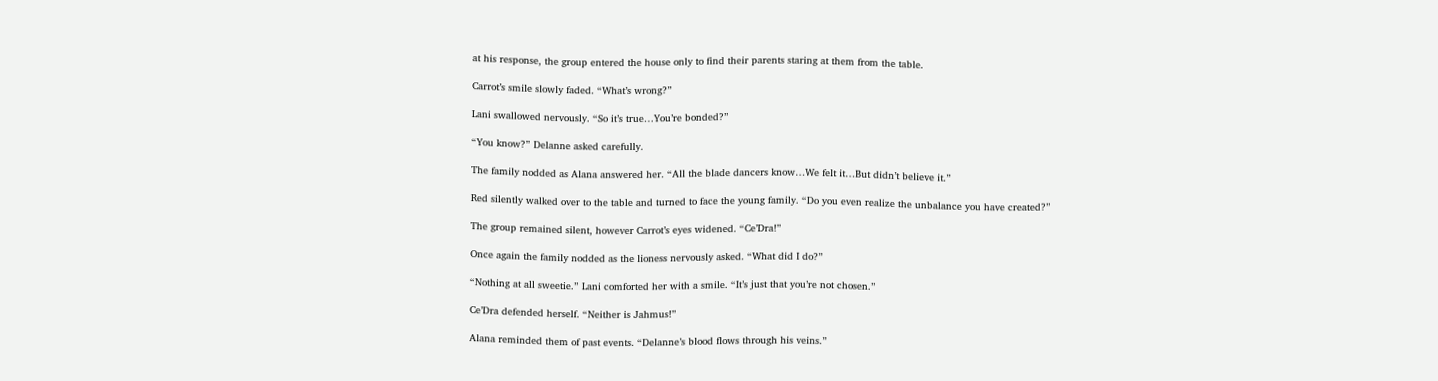at his response, the group entered the house only to find their parents staring at them from the table.

Carrot’s smile slowly faded. “What’s wrong?”

Lani swallowed nervously. “So it’s true…You’re bonded?”

“You know?” Delanne asked carefully.

The family nodded as Alana answered her. “All the blade dancers know…We felt it…But didn’t believe it.”

Red silently walked over to the table and turned to face the young family. “Do you even realize the unbalance you have created?”

The group remained silent, however Carrot’s eyes widened. “Ce’Dra!”

Once again the family nodded as the lioness nervously asked. “What did I do?”

“Nothing at all sweetie.” Lani comforted her with a smile. “It’s just that you’re not chosen.”

Ce’Dra defended herself. “Neither is Jahmus!”

Alana reminded them of past events. “Delanne’s blood flows through his veins.”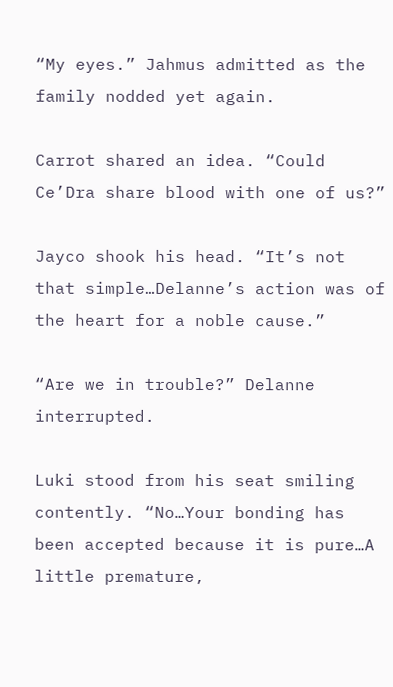“My eyes.” Jahmus admitted as the family nodded yet again.

Carrot shared an idea. “Could Ce’Dra share blood with one of us?”

Jayco shook his head. “It’s not that simple…Delanne’s action was of the heart for a noble cause.”

“Are we in trouble?” Delanne interrupted.

Luki stood from his seat smiling contently. “No…Your bonding has been accepted because it is pure…A little premature,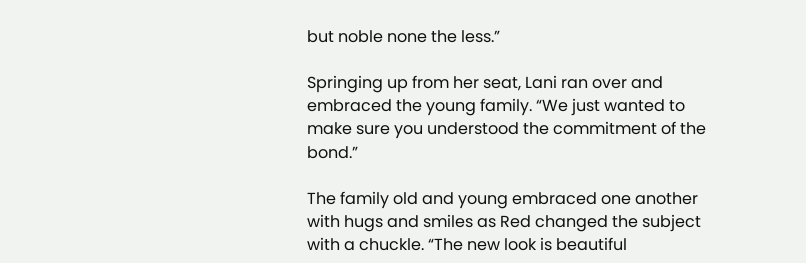but noble none the less.”

Springing up from her seat, Lani ran over and embraced the young family. “We just wanted to make sure you understood the commitment of the bond.”

The family old and young embraced one another with hugs and smiles as Red changed the subject with a chuckle. “The new look is beautiful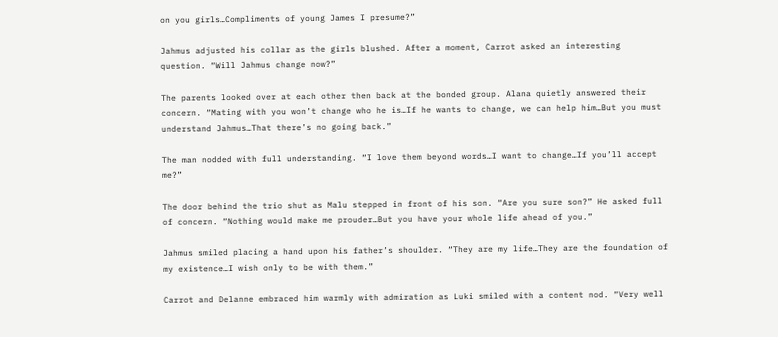on you girls…Compliments of young James I presume?”

Jahmus adjusted his collar as the girls blushed. After a moment, Carrot asked an interesting question. “Will Jahmus change now?”

The parents looked over at each other then back at the bonded group. Alana quietly answered their concern. “Mating with you won’t change who he is…If he wants to change, we can help him…But you must understand Jahmus…That there’s no going back.”

The man nodded with full understanding. “I love them beyond words…I want to change…If you’ll accept me?”

The door behind the trio shut as Malu stepped in front of his son. “Are you sure son?” He asked full of concern. “Nothing would make me prouder…But you have your whole life ahead of you.”

Jahmus smiled placing a hand upon his father’s shoulder. “They are my life…They are the foundation of my existence…I wish only to be with them.”

Carrot and Delanne embraced him warmly with admiration as Luki smiled with a content nod. “Very well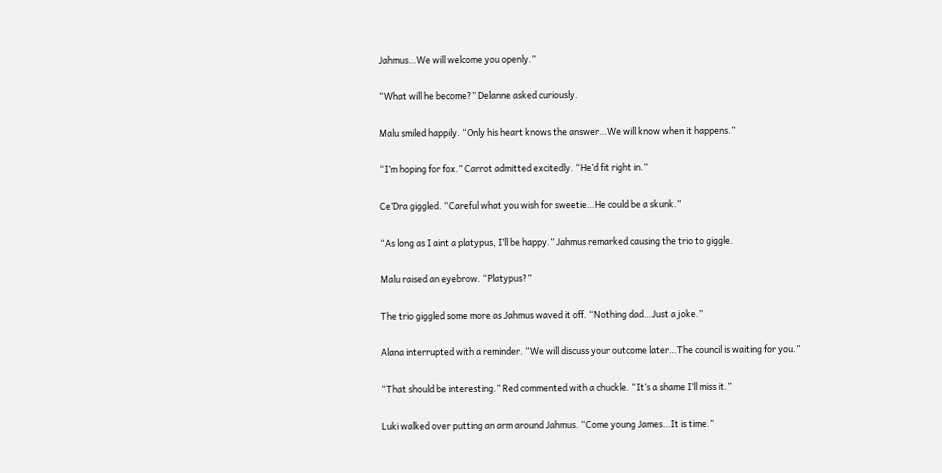Jahmus…We will welcome you openly.”

“What will he become?” Delanne asked curiously.

Malu smiled happily. “Only his heart knows the answer…We will know when it happens.”

“I’m hoping for fox.” Carrot admitted excitedly. “He’d fit right in.”

Ce’Dra giggled. “Careful what you wish for sweetie…He could be a skunk.”

“As long as I aint a platypus, I’ll be happy.” Jahmus remarked causing the trio to giggle.

Malu raised an eyebrow. “Platypus?”

The trio giggled some more as Jahmus waved it off. “Nothing dad…Just a joke.”

Alana interrupted with a reminder. “We will discuss your outcome later…The council is waiting for you.”

“That should be interesting.” Red commented with a chuckle. “It’s a shame I’ll miss it.”

Luki walked over putting an arm around Jahmus. “Come young James…It is time.”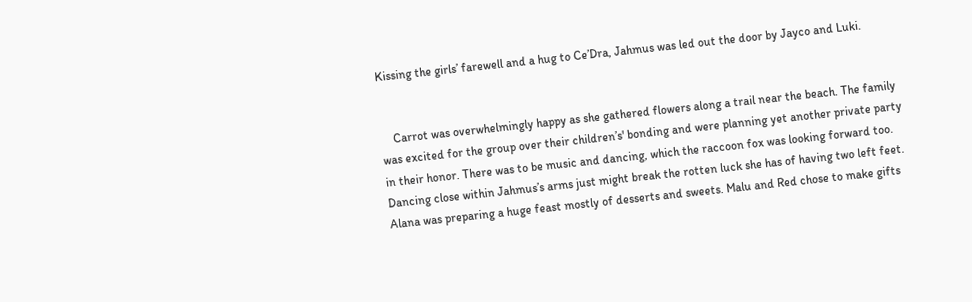Kissing the girls’ farewell and a hug to Ce’Dra, Jahmus was led out the door by Jayco and Luki.


    Carrot was overwhelmingly happy as she gathered flowers along a trail near the beach. The family was excited for the group over their children’s' bonding and were planning yet another private party in their honor. There was to be music and dancing, which the raccoon fox was looking forward too. Dancing close within Jahmus’s arms just might break the rotten luck she has of having two left feet. Alana was preparing a huge feast mostly of desserts and sweets. Malu and Red chose to make gifts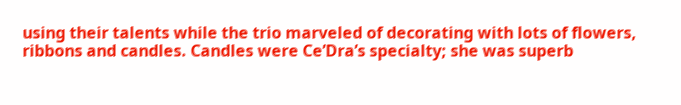using their talents while the trio marveled of decorating with lots of flowers, ribbons and candles. Candles were Ce’Dra’s specialty; she was superb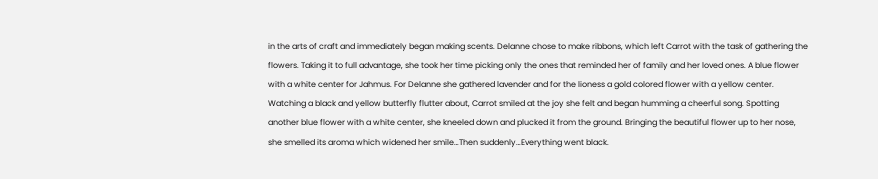in the arts of craft and immediately began making scents. Delanne chose to make ribbons, which left Carrot with the task of gathering the flowers. Taking it to full advantage, she took her time picking only the ones that reminded her of family and her loved ones. A blue flower with a white center for Jahmus. For Delanne she gathered lavender and for the lioness a gold colored flower with a yellow center. Watching a black and yellow butterfly flutter about, Carrot smiled at the joy she felt and began humming a cheerful song. Spotting another blue flower with a white center, she kneeled down and plucked it from the ground. Bringing the beautiful flower up to her nose, she smelled its aroma which widened her smile…Then suddenly…Everything went black.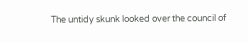The untidy skunk looked over the council of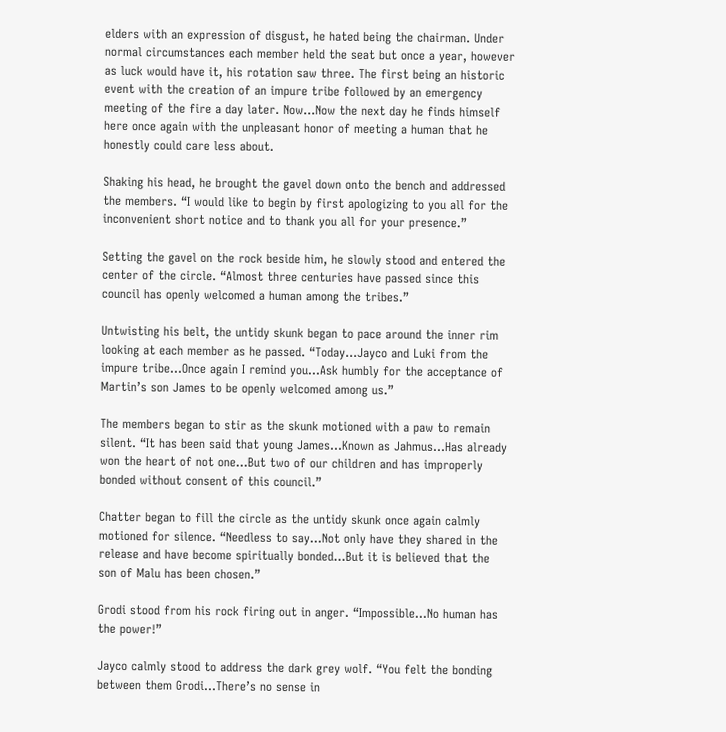elders with an expression of disgust, he hated being the chairman. Under normal circumstances each member held the seat but once a year, however as luck would have it, his rotation saw three. The first being an historic event with the creation of an impure tribe followed by an emergency meeting of the fire a day later. Now…Now the next day he finds himself here once again with the unpleasant honor of meeting a human that he honestly could care less about.

Shaking his head, he brought the gavel down onto the bench and addressed the members. “I would like to begin by first apologizing to you all for the inconvenient short notice and to thank you all for your presence.”

Setting the gavel on the rock beside him, he slowly stood and entered the center of the circle. “Almost three centuries have passed since this council has openly welcomed a human among the tribes.”

Untwisting his belt, the untidy skunk began to pace around the inner rim looking at each member as he passed. “Today…Jayco and Luki from the impure tribe…Once again I remind you…Ask humbly for the acceptance of Martin’s son James to be openly welcomed among us.”

The members began to stir as the skunk motioned with a paw to remain silent. “It has been said that young James…Known as Jahmus…Has already won the heart of not one…But two of our children and has improperly bonded without consent of this council.”

Chatter began to fill the circle as the untidy skunk once again calmly motioned for silence. “Needless to say…Not only have they shared in the release and have become spiritually bonded…But it is believed that the son of Malu has been chosen.”

Grodi stood from his rock firing out in anger. “Impossible…No human has the power!”

Jayco calmly stood to address the dark grey wolf. “You felt the bonding between them Grodi…There’s no sense in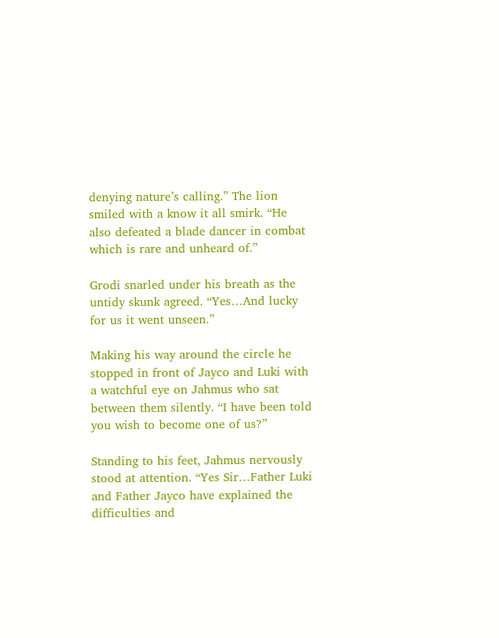denying nature’s calling.” The lion smiled with a know it all smirk. “He also defeated a blade dancer in combat which is rare and unheard of.”

Grodi snarled under his breath as the untidy skunk agreed. “Yes…And lucky for us it went unseen.”

Making his way around the circle he stopped in front of Jayco and Luki with a watchful eye on Jahmus who sat between them silently. “I have been told you wish to become one of us?”

Standing to his feet, Jahmus nervously stood at attention. “Yes Sir…Father Luki and Father Jayco have explained the difficulties and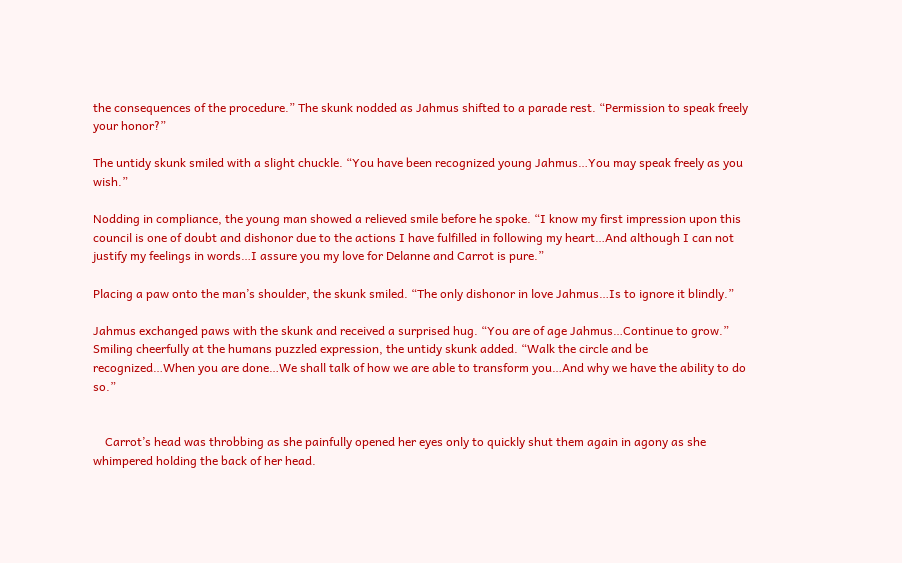the consequences of the procedure.” The skunk nodded as Jahmus shifted to a parade rest. “Permission to speak freely your honor?”

The untidy skunk smiled with a slight chuckle. “You have been recognized young Jahmus…You may speak freely as you wish.”

Nodding in compliance, the young man showed a relieved smile before he spoke. “I know my first impression upon this council is one of doubt and dishonor due to the actions I have fulfilled in following my heart…And although I can not justify my feelings in words…I assure you my love for Delanne and Carrot is pure.”

Placing a paw onto the man’s shoulder, the skunk smiled. “The only dishonor in love Jahmus…Is to ignore it blindly.”

Jahmus exchanged paws with the skunk and received a surprised hug. “You are of age Jahmus…Continue to grow.” Smiling cheerfully at the humans puzzled expression, the untidy skunk added. “Walk the circle and be recognized…When you are done…We shall talk of how we are able to transform you…And why we have the ability to do so.”


    Carrot’s head was throbbing as she painfully opened her eyes only to quickly shut them again in agony as she whimpered holding the back of her head.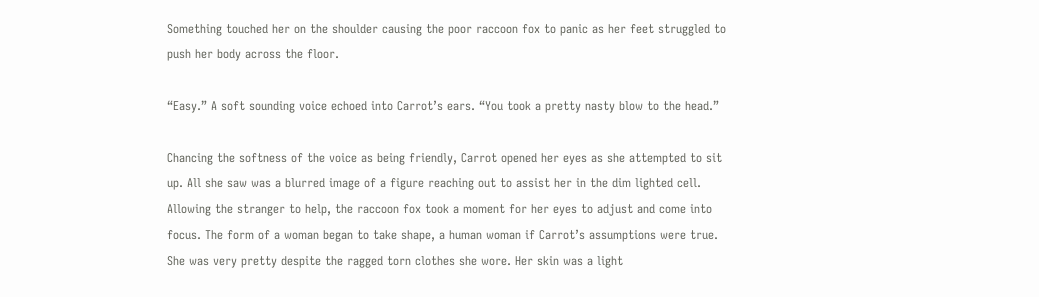Something touched her on the shoulder causing the poor raccoon fox to panic as her feet struggled to push her body across the floor.

“Easy.” A soft sounding voice echoed into Carrot’s ears. “You took a pretty nasty blow to the head.”

Chancing the softness of the voice as being friendly, Carrot opened her eyes as she attempted to sit up. All she saw was a blurred image of a figure reaching out to assist her in the dim lighted cell. Allowing the stranger to help, the raccoon fox took a moment for her eyes to adjust and come into focus. The form of a woman began to take shape, a human woman if Carrot’s assumptions were true. She was very pretty despite the ragged torn clothes she wore. Her skin was a light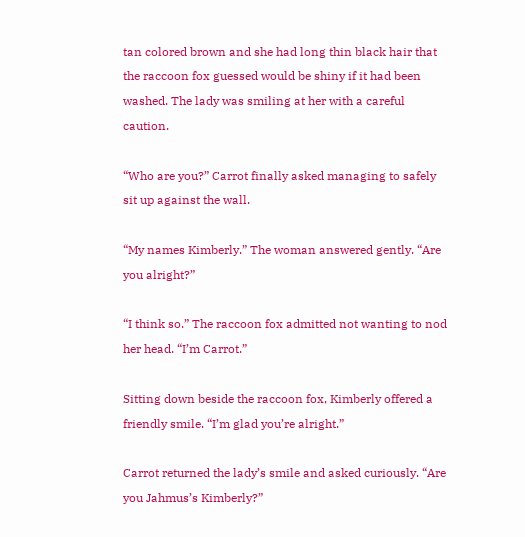tan colored brown and she had long thin black hair that the raccoon fox guessed would be shiny if it had been washed. The lady was smiling at her with a careful caution.

“Who are you?” Carrot finally asked managing to safely sit up against the wall.

“My names Kimberly.” The woman answered gently. “Are you alright?”

“I think so.” The raccoon fox admitted not wanting to nod her head. “I’m Carrot.”

Sitting down beside the raccoon fox, Kimberly offered a friendly smile. “I’m glad you’re alright.”

Carrot returned the lady’s smile and asked curiously. “Are you Jahmus’s Kimberly?”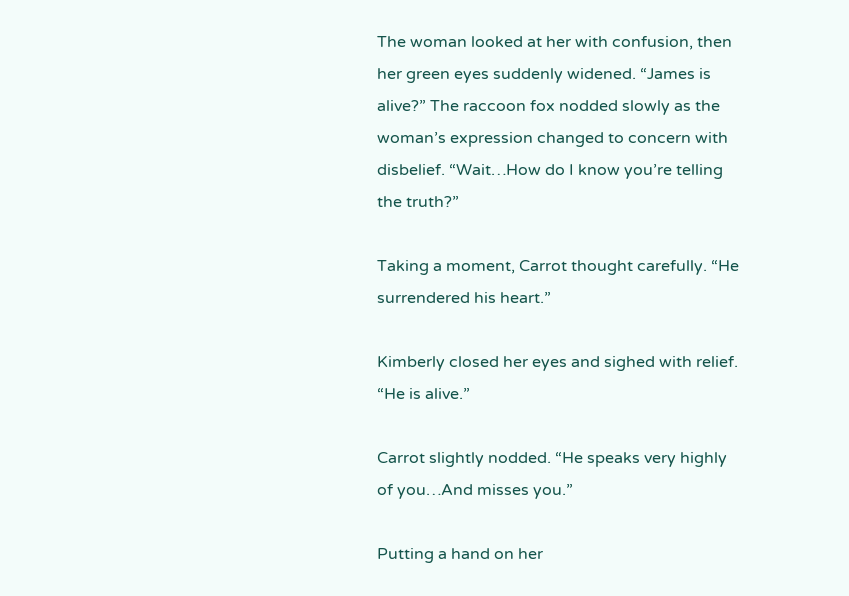The woman looked at her with confusion, then her green eyes suddenly widened. “James is alive?” The raccoon fox nodded slowly as the woman’s expression changed to concern with disbelief. “Wait…How do I know you’re telling the truth?”

Taking a moment, Carrot thought carefully. “He surrendered his heart.”

Kimberly closed her eyes and sighed with relief. “He is alive.”

Carrot slightly nodded. “He speaks very highly of you…And misses you.”

Putting a hand on her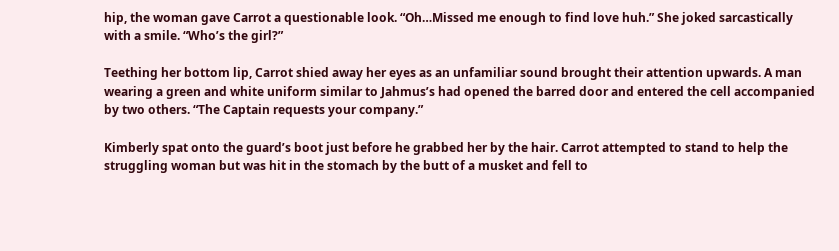hip, the woman gave Carrot a questionable look. “Oh…Missed me enough to find love huh.” She joked sarcastically with a smile. “Who’s the girl?”

Teething her bottom lip, Carrot shied away her eyes as an unfamiliar sound brought their attention upwards. A man wearing a green and white uniform similar to Jahmus’s had opened the barred door and entered the cell accompanied by two others. “The Captain requests your company.”

Kimberly spat onto the guard’s boot just before he grabbed her by the hair. Carrot attempted to stand to help the struggling woman but was hit in the stomach by the butt of a musket and fell to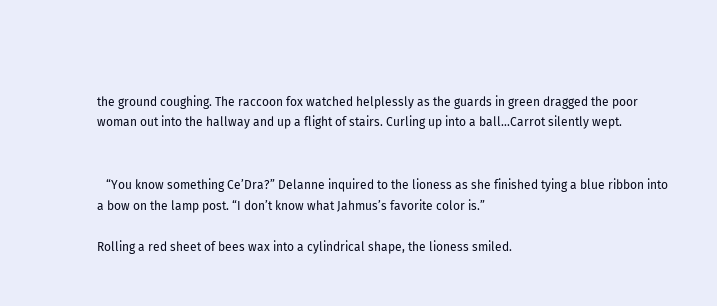the ground coughing. The raccoon fox watched helplessly as the guards in green dragged the poor woman out into the hallway and up a flight of stairs. Curling up into a ball...Carrot silently wept.


   “You know something Ce’Dra?” Delanne inquired to the lioness as she finished tying a blue ribbon into a bow on the lamp post. “I don’t know what Jahmus’s favorite color is.”

Rolling a red sheet of bees wax into a cylindrical shape, the lioness smiled.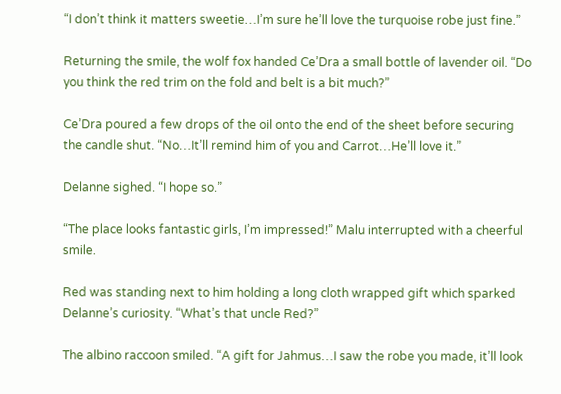“I don’t think it matters sweetie…I’m sure he’ll love the turquoise robe just fine.”

Returning the smile, the wolf fox handed Ce’Dra a small bottle of lavender oil. “Do you think the red trim on the fold and belt is a bit much?”

Ce’Dra poured a few drops of the oil onto the end of the sheet before securing the candle shut. “No…It’ll remind him of you and Carrot…He’ll love it.”

Delanne sighed. “I hope so.”

“The place looks fantastic girls, I’m impressed!” Malu interrupted with a cheerful smile.

Red was standing next to him holding a long cloth wrapped gift which sparked Delanne’s curiosity. “What’s that uncle Red?”

The albino raccoon smiled. “A gift for Jahmus…I saw the robe you made, it’ll look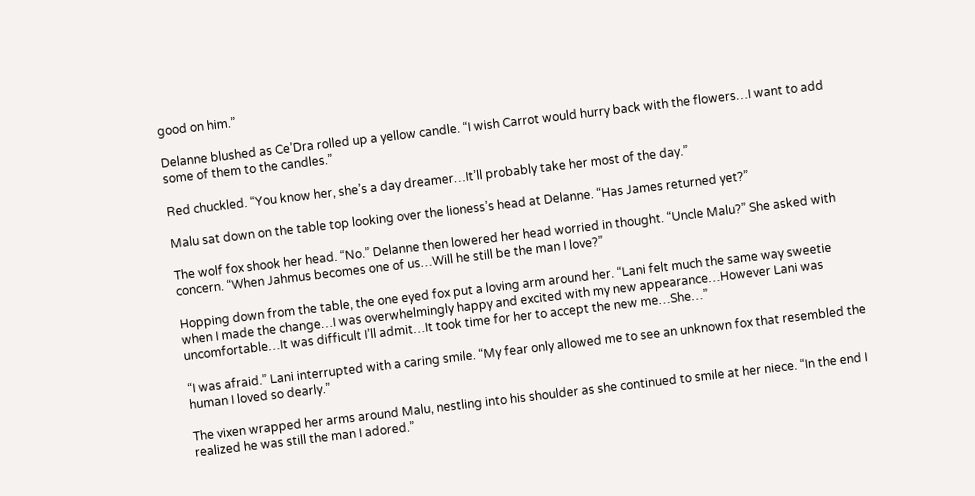good on him.”

Delanne blushed as Ce’Dra rolled up a yellow candle. “I wish Carrot would hurry back with the flowers…I want to add some of them to the candles.”

Red chuckled. “You know her, she’s a day dreamer…It’ll probably take her most of the day.”

Malu sat down on the table top looking over the lioness’s head at Delanne. “Has James returned yet?”

The wolf fox shook her head. “No.” Delanne then lowered her head worried in thought. “Uncle Malu?” She asked with concern. “When Jahmus becomes one of us…Will he still be the man I love?”

Hopping down from the table, the one eyed fox put a loving arm around her. “Lani felt much the same way sweetie when I made the change…I was overwhelmingly happy and excited with my new appearance…However Lani was uncomfortable…It was difficult I’ll admit…It took time for her to accept the new me…She…”

“I was afraid.” Lani interrupted with a caring smile. “My fear only allowed me to see an unknown fox that resembled the human I loved so dearly.”

The vixen wrapped her arms around Malu, nestling into his shoulder as she continued to smile at her niece. “In the end I realized he was still the man I adored.”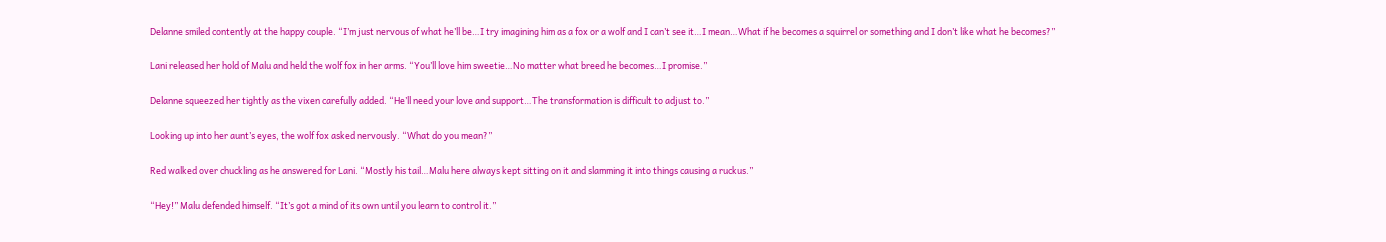Delanne smiled contently at the happy couple. “I’m just nervous of what he’ll be…I try imagining him as a fox or a wolf and I can’t see it…I mean…What if he becomes a squirrel or something and I don’t like what he becomes?”

Lani released her hold of Malu and held the wolf fox in her arms. “You’ll love him sweetie…No matter what breed he becomes…I promise.”

Delanne squeezed her tightly as the vixen carefully added. “He’ll need your love and support…The transformation is difficult to adjust to.”

Looking up into her aunt’s eyes, the wolf fox asked nervously. “What do you mean?”

Red walked over chuckling as he answered for Lani. “Mostly his tail…Malu here always kept sitting on it and slamming it into things causing a ruckus.”

“Hey!” Malu defended himself. “It’s got a mind of its own until you learn to control it.”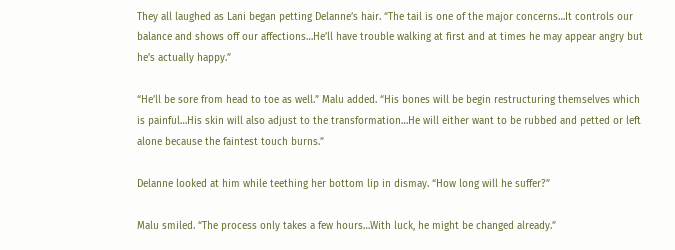They all laughed as Lani began petting Delanne’s hair. “The tail is one of the major concerns…It controls our balance and shows off our affections…He’ll have trouble walking at first and at times he may appear angry but he’s actually happy.”

“He’ll be sore from head to toe as well.” Malu added. “His bones will be begin restructuring themselves which is painful…His skin will also adjust to the transformation…He will either want to be rubbed and petted or left alone because the faintest touch burns.”

Delanne looked at him while teething her bottom lip in dismay. “How long will he suffer?”

Malu smiled. “The process only takes a few hours…With luck, he might be changed already.”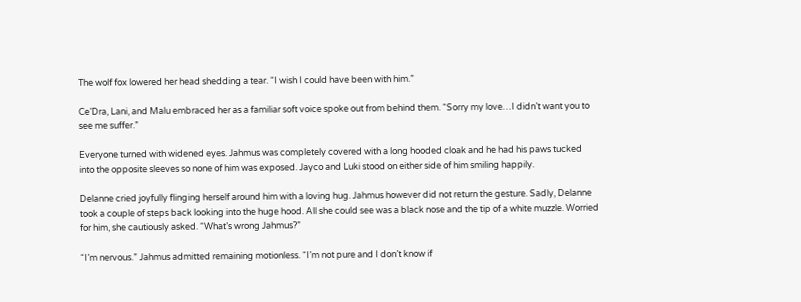The wolf fox lowered her head shedding a tear. “I wish I could have been with him.”

Ce’Dra, Lani, and Malu embraced her as a familiar soft voice spoke out from behind them. “Sorry my love…I didn’t want you to see me suffer.”

Everyone turned with widened eyes. Jahmus was completely covered with a long hooded cloak and he had his paws tucked into the opposite sleeves so none of him was exposed. Jayco and Luki stood on either side of him smiling happily.

Delanne cried joyfully flinging herself around him with a loving hug. Jahmus however did not return the gesture. Sadly, Delanne took a couple of steps back looking into the huge hood. All she could see was a black nose and the tip of a white muzzle. Worried for him, she cautiously asked. “What’s wrong Jahmus?”

“I’m nervous.” Jahmus admitted remaining motionless. “I’m not pure and I don’t know if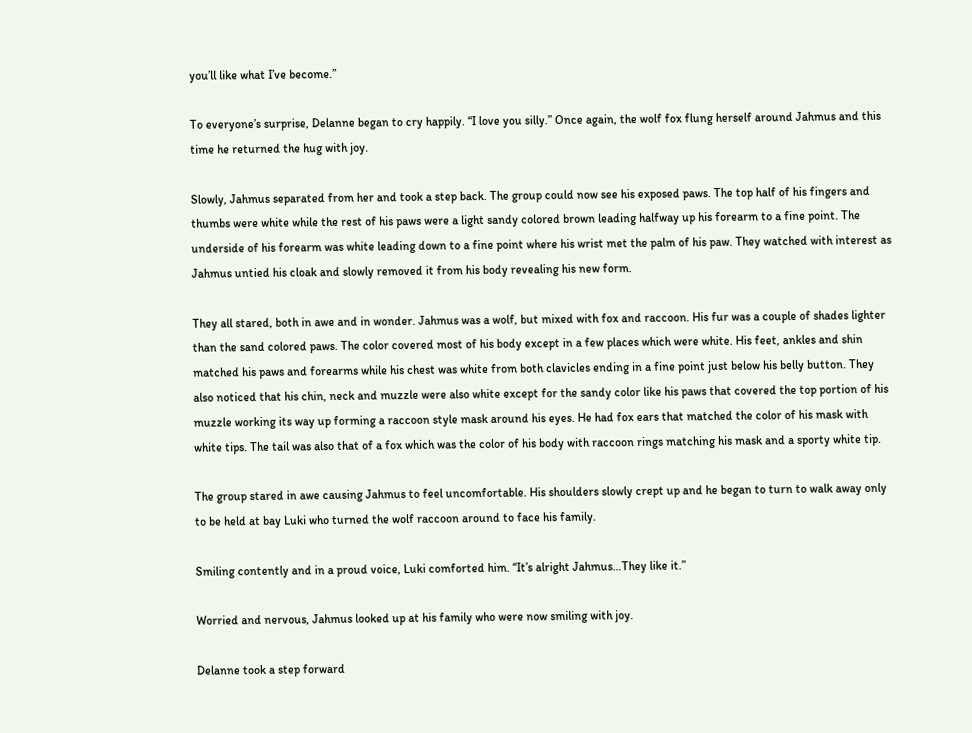you’ll like what I’ve become.”

To everyone’s surprise, Delanne began to cry happily. “I love you silly.” Once again, the wolf fox flung herself around Jahmus and this time he returned the hug with joy.

Slowly, Jahmus separated from her and took a step back. The group could now see his exposed paws. The top half of his fingers and thumbs were white while the rest of his paws were a light sandy colored brown leading halfway up his forearm to a fine point. The underside of his forearm was white leading down to a fine point where his wrist met the palm of his paw. They watched with interest as Jahmus untied his cloak and slowly removed it from his body revealing his new form.

They all stared, both in awe and in wonder. Jahmus was a wolf, but mixed with fox and raccoon. His fur was a couple of shades lighter than the sand colored paws. The color covered most of his body except in a few places which were white. His feet, ankles and shin matched his paws and forearms while his chest was white from both clavicles ending in a fine point just below his belly button. They also noticed that his chin, neck and muzzle were also white except for the sandy color like his paws that covered the top portion of his muzzle working its way up forming a raccoon style mask around his eyes. He had fox ears that matched the color of his mask with white tips. The tail was also that of a fox which was the color of his body with raccoon rings matching his mask and a sporty white tip.

The group stared in awe causing Jahmus to feel uncomfortable. His shoulders slowly crept up and he began to turn to walk away only to be held at bay Luki who turned the wolf raccoon around to face his family.

Smiling contently and in a proud voice, Luki comforted him. “It’s alright Jahmus…They like it.”

Worried and nervous, Jahmus looked up at his family who were now smiling with joy.

Delanne took a step forward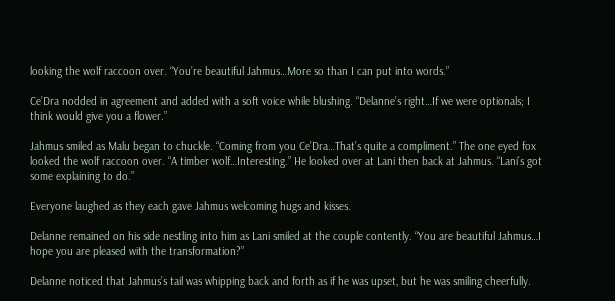looking the wolf raccoon over. “You’re beautiful Jahmus…More so than I can put into words.”

Ce’Dra nodded in agreement and added with a soft voice while blushing. “Delanne’s right…If we were optionals; I think would give you a flower.”

Jahmus smiled as Malu began to chuckle. “Coming from you Ce’Dra…That’s quite a compliment.” The one eyed fox looked the wolf raccoon over. “A timber wolf…Interesting.” He looked over at Lani then back at Jahmus. “Lani’s got some explaining to do.”

Everyone laughed as they each gave Jahmus welcoming hugs and kisses.

Delanne remained on his side nestling into him as Lani smiled at the couple contently. “You are beautiful Jahmus…I hope you are pleased with the transformation?”

Delanne noticed that Jahmus’s tail was whipping back and forth as if he was upset, but he was smiling cheerfully.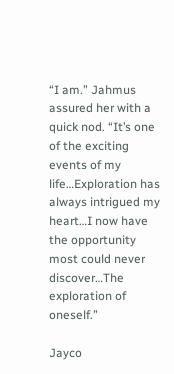“I am.” Jahmus assured her with a quick nod. “It’s one of the exciting events of my life…Exploration has always intrigued my heart…I now have the opportunity most could never discover…The exploration of oneself.”

Jayco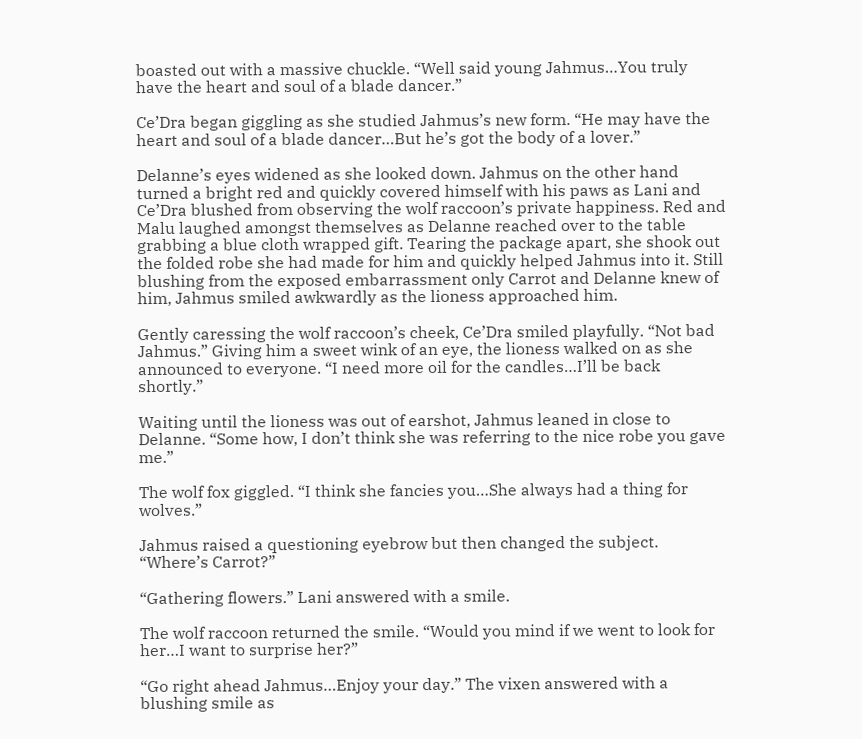boasted out with a massive chuckle. “Well said young Jahmus…You truly have the heart and soul of a blade dancer.”

Ce’Dra began giggling as she studied Jahmus’s new form. “He may have the heart and soul of a blade dancer…But he’s got the body of a lover.”

Delanne’s eyes widened as she looked down. Jahmus on the other hand turned a bright red and quickly covered himself with his paws as Lani and Ce’Dra blushed from observing the wolf raccoon’s private happiness. Red and Malu laughed amongst themselves as Delanne reached over to the table grabbing a blue cloth wrapped gift. Tearing the package apart, she shook out the folded robe she had made for him and quickly helped Jahmus into it. Still blushing from the exposed embarrassment only Carrot and Delanne knew of him, Jahmus smiled awkwardly as the lioness approached him.

Gently caressing the wolf raccoon’s cheek, Ce’Dra smiled playfully. “Not bad Jahmus.” Giving him a sweet wink of an eye, the lioness walked on as she announced to everyone. “I need more oil for the candles…I’ll be back shortly.”

Waiting until the lioness was out of earshot, Jahmus leaned in close to Delanne. “Some how, I don’t think she was referring to the nice robe you gave me.”

The wolf fox giggled. “I think she fancies you…She always had a thing for wolves.”

Jahmus raised a questioning eyebrow but then changed the subject. “Where’s Carrot?”

“Gathering flowers.” Lani answered with a smile.

The wolf raccoon returned the smile. “Would you mind if we went to look for her…I want to surprise her?”

“Go right ahead Jahmus…Enjoy your day.” The vixen answered with a blushing smile as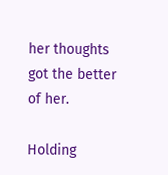her thoughts got the better of her.

Holding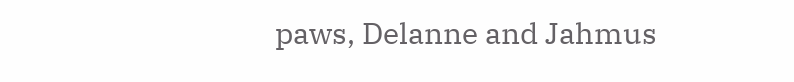paws, Delanne and Jahmus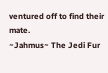ventured off to find their mate.
~Jahmus~ The Jedi Fur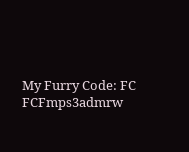My Furry Code: FC FCFmps3admrw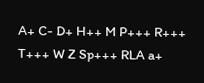A+ C- D+ H++ M P+++ R+++ T+++ W Z Sp+++ RLA a+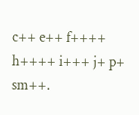c++ e++ f++++ h++++ i+++ j+ p+ sm++.